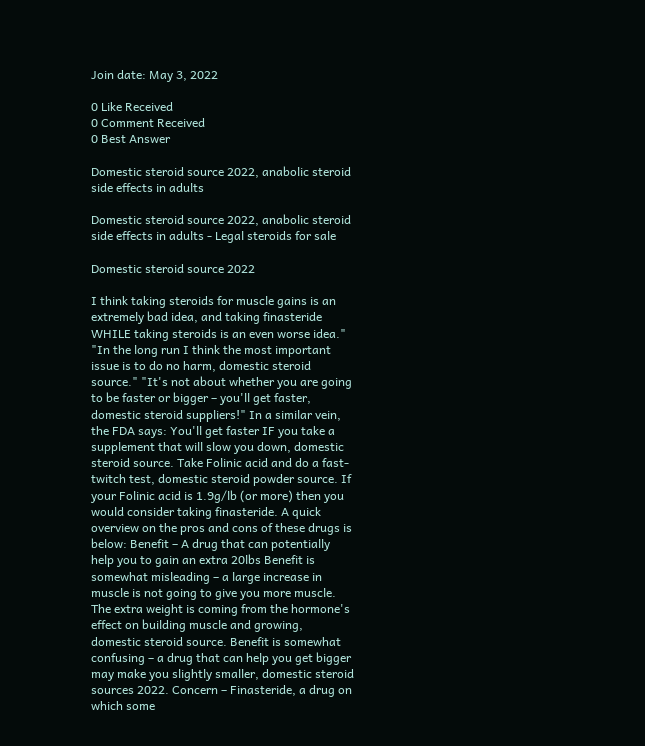Join date: May 3, 2022

0 Like Received
0 Comment Received
0 Best Answer

Domestic steroid source 2022, anabolic steroid side effects in adults

Domestic steroid source 2022, anabolic steroid side effects in adults - Legal steroids for sale

Domestic steroid source 2022

I think taking steroids for muscle gains is an extremely bad idea, and taking finasteride WHILE taking steroids is an even worse idea." "In the long run I think the most important issue is to do no harm, domestic steroid source." "It's not about whether you are going to be faster or bigger – you'll get faster, domestic steroid suppliers!" In a similar vein, the FDA says: You'll get faster IF you take a supplement that will slow you down, domestic steroid source. Take Folinic acid and do a fast-twitch test, domestic steroid powder source. If your Folinic acid is 1.9g/lb (or more) then you would consider taking finasteride. A quick overview on the pros and cons of these drugs is below: Benefit – A drug that can potentially help you to gain an extra 20lbs Benefit is somewhat misleading – a large increase in muscle is not going to give you more muscle. The extra weight is coming from the hormone's effect on building muscle and growing, domestic steroid source. Benefit is somewhat confusing – a drug that can help you get bigger may make you slightly smaller, domestic steroid sources 2022. Concern – Finasteride, a drug on which some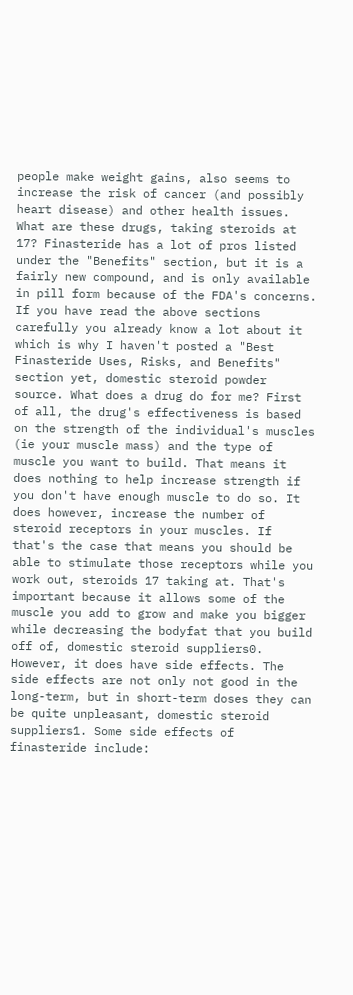people make weight gains, also seems to increase the risk of cancer (and possibly heart disease) and other health issues. What are these drugs, taking steroids at 17? Finasteride has a lot of pros listed under the "Benefits" section, but it is a fairly new compound, and is only available in pill form because of the FDA's concerns. If you have read the above sections carefully you already know a lot about it which is why I haven't posted a "Best Finasteride Uses, Risks, and Benefits" section yet, domestic steroid powder source. What does a drug do for me? First of all, the drug's effectiveness is based on the strength of the individual's muscles (ie your muscle mass) and the type of muscle you want to build. That means it does nothing to help increase strength if you don't have enough muscle to do so. It does however, increase the number of steroid receptors in your muscles. If that's the case that means you should be able to stimulate those receptors while you work out, steroids 17 taking at. That's important because it allows some of the muscle you add to grow and make you bigger while decreasing the bodyfat that you build off of, domestic steroid suppliers0. However, it does have side effects. The side effects are not only not good in the long-term, but in short-term doses they can be quite unpleasant, domestic steroid suppliers1. Some side effects of finasteride include: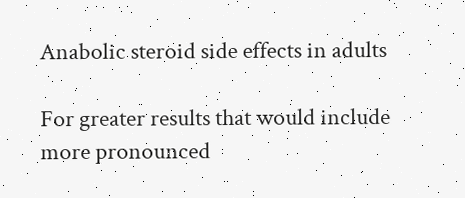Anabolic steroid side effects in adults

For greater results that would include more pronounced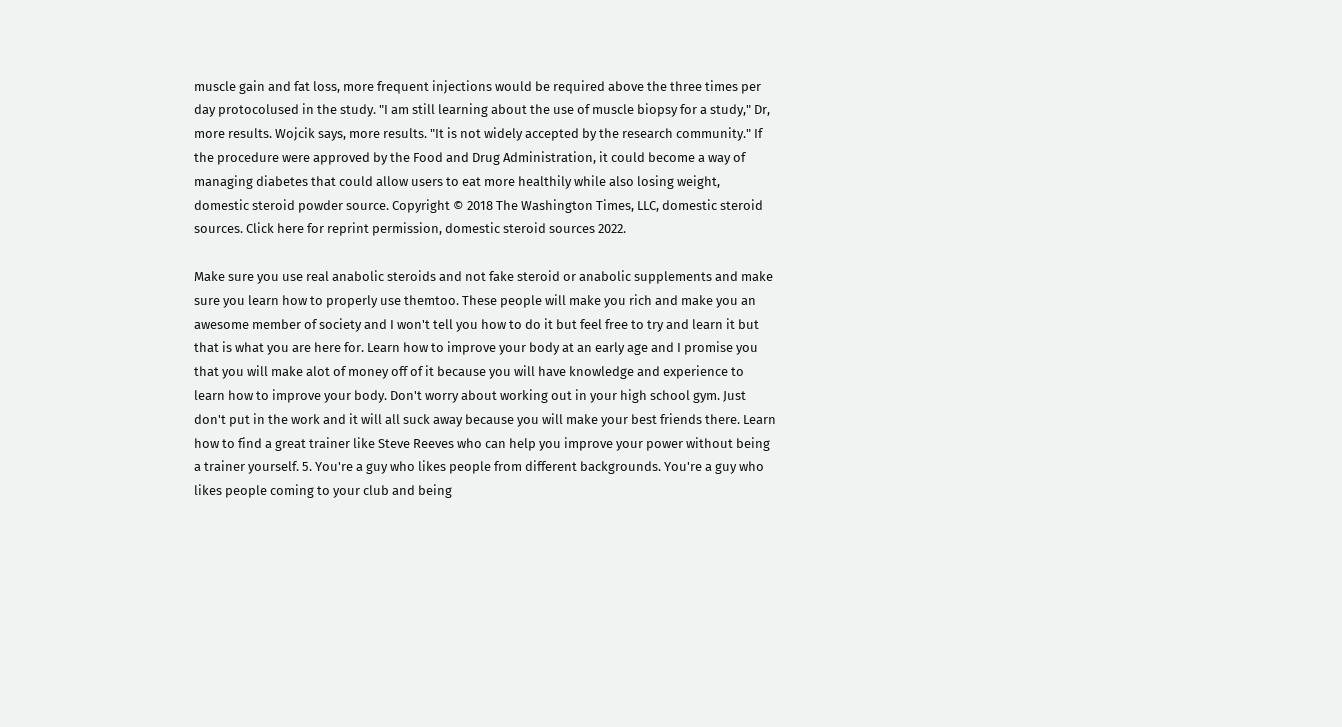muscle gain and fat loss, more frequent injections would be required above the three times per day protocolused in the study. "I am still learning about the use of muscle biopsy for a study," Dr, more results. Wojcik says, more results. "It is not widely accepted by the research community." If the procedure were approved by the Food and Drug Administration, it could become a way of managing diabetes that could allow users to eat more healthily while also losing weight, domestic steroid powder source. Copyright © 2018 The Washington Times, LLC, domestic steroid sources. Click here for reprint permission, domestic steroid sources 2022.

Make sure you use real anabolic steroids and not fake steroid or anabolic supplements and make sure you learn how to properly use themtoo. These people will make you rich and make you an awesome member of society and I won't tell you how to do it but feel free to try and learn it but that is what you are here for. Learn how to improve your body at an early age and I promise you that you will make alot of money off of it because you will have knowledge and experience to learn how to improve your body. Don't worry about working out in your high school gym. Just don't put in the work and it will all suck away because you will make your best friends there. Learn how to find a great trainer like Steve Reeves who can help you improve your power without being a trainer yourself. 5. You're a guy who likes people from different backgrounds. You're a guy who likes people coming to your club and being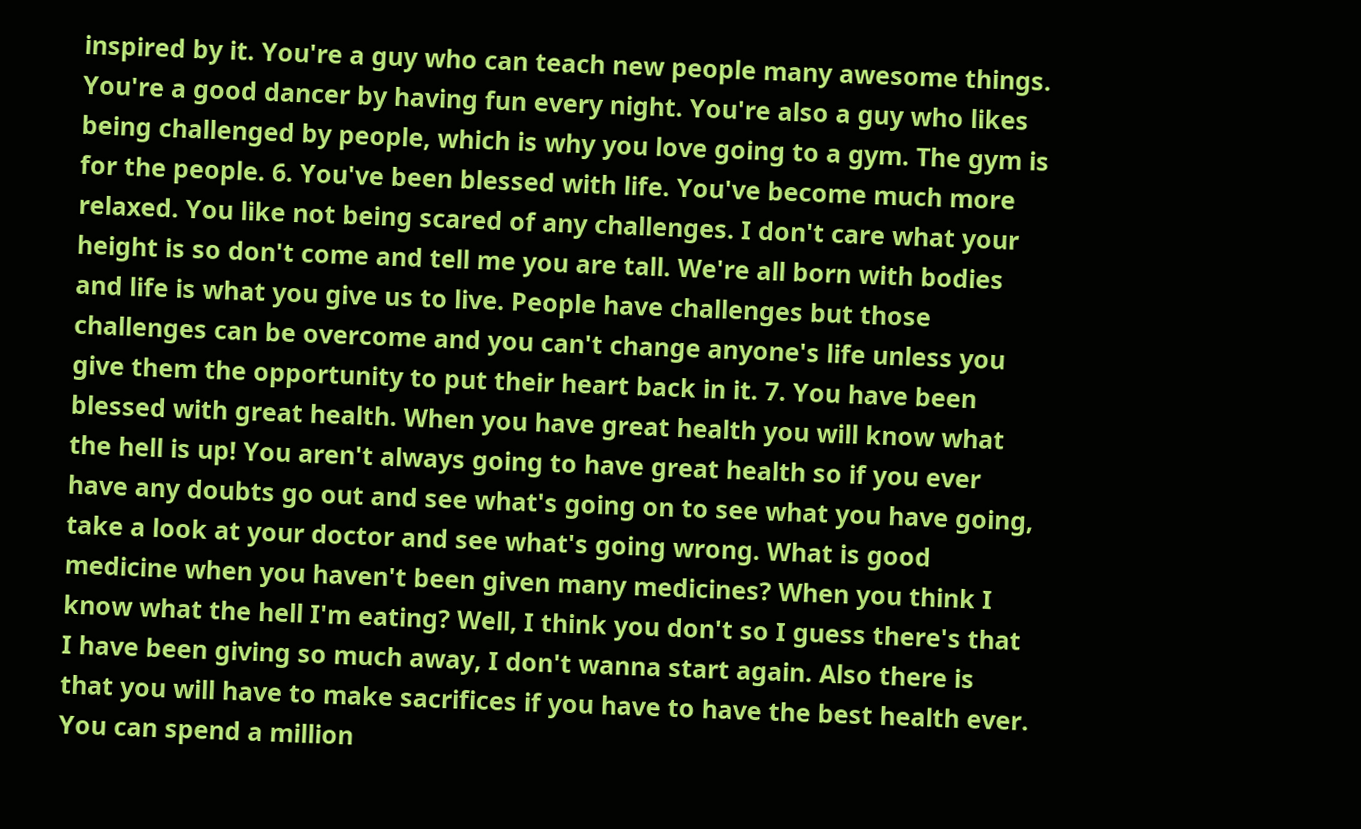inspired by it. You're a guy who can teach new people many awesome things. You're a good dancer by having fun every night. You're also a guy who likes being challenged by people, which is why you love going to a gym. The gym is for the people. 6. You've been blessed with life. You've become much more relaxed. You like not being scared of any challenges. I don't care what your height is so don't come and tell me you are tall. We're all born with bodies and life is what you give us to live. People have challenges but those challenges can be overcome and you can't change anyone's life unless you give them the opportunity to put their heart back in it. 7. You have been blessed with great health. When you have great health you will know what the hell is up! You aren't always going to have great health so if you ever have any doubts go out and see what's going on to see what you have going, take a look at your doctor and see what's going wrong. What is good medicine when you haven't been given many medicines? When you think I know what the hell I'm eating? Well, I think you don't so I guess there's that I have been giving so much away, I don't wanna start again. Also there is that you will have to make sacrifices if you have to have the best health ever. You can spend a million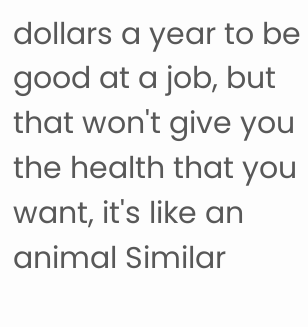dollars a year to be good at a job, but that won't give you the health that you want, it's like an animal Similar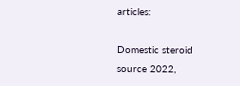articles:

Domestic steroid source 2022,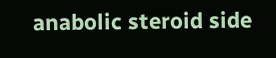anabolic steroid side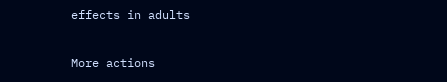effects in adults

More actions